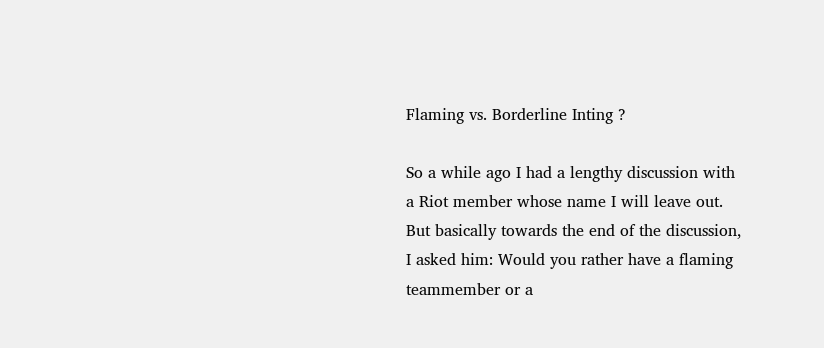Flaming vs. Borderline Inting ?

So a while ago I had a lengthy discussion with a Riot member whose name I will leave out. But basically towards the end of the discussion, I asked him: Would you rather have a flaming teammember or a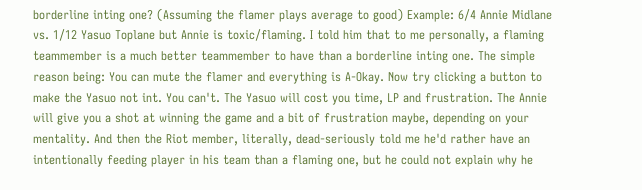borderline inting one? (Assuming the flamer plays average to good) Example: 6/4 Annie Midlane vs. 1/12 Yasuo Toplane but Annie is toxic/flaming. I told him that to me personally, a flaming teammember is a much better teammember to have than a borderline inting one. The simple reason being: You can mute the flamer and everything is A-Okay. Now try clicking a button to make the Yasuo not int. You can't. The Yasuo will cost you time, LP and frustration. The Annie will give you a shot at winning the game and a bit of frustration maybe, depending on your mentality. And then the Riot member, literally, dead-seriously told me he'd rather have an intentionally feeding player in his team than a flaming one, but he could not explain why he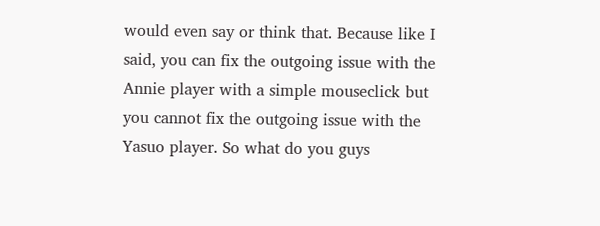would even say or think that. Because like I said, you can fix the outgoing issue with the Annie player with a simple mouseclick but you cannot fix the outgoing issue with the Yasuo player. So what do you guys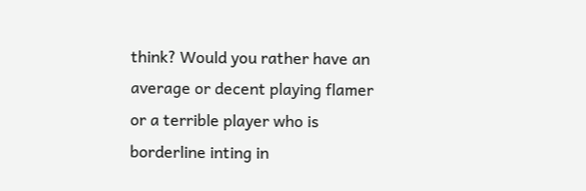think? Would you rather have an average or decent playing flamer or a terrible player who is borderline inting in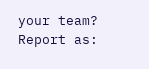your team?
Report as: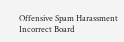Offensive Spam Harassment Incorrect Board